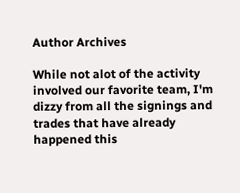Author Archives

While not alot of the activity involved our favorite team, I'm dizzy from all the signings and trades that have already happened this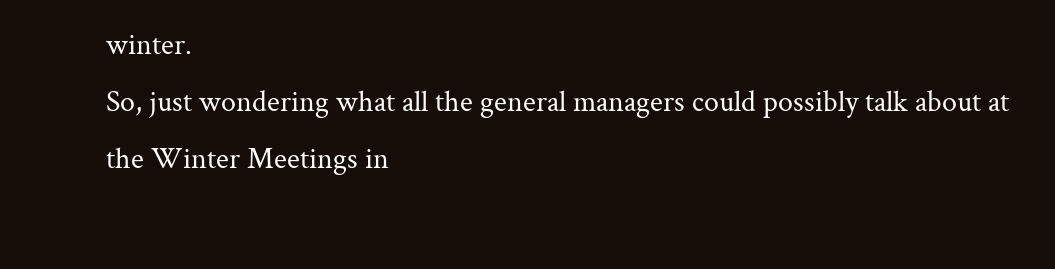winter.
So, just wondering what all the general managers could possibly talk about at the Winter Meetings in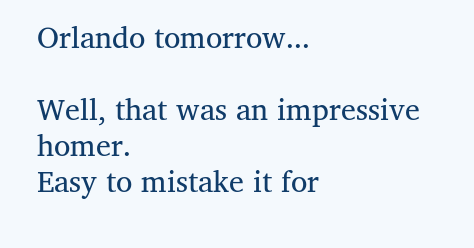Orlando tomorrow...

Well, that was an impressive homer.
Easy to mistake it for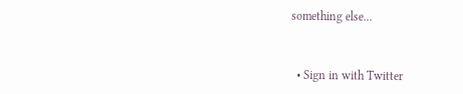something else...


  • Sign in with Twitter